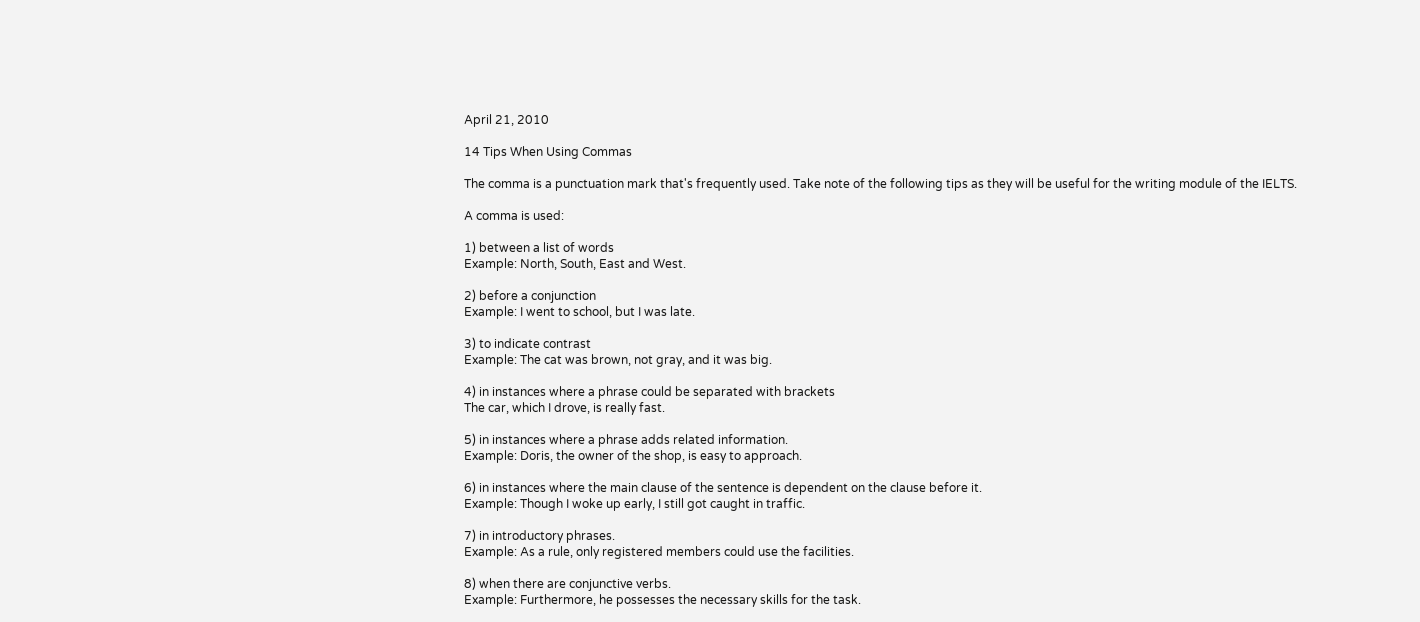April 21, 2010

14 Tips When Using Commas

The comma is a punctuation mark that's frequently used. Take note of the following tips as they will be useful for the writing module of the IELTS.

A comma is used:

1) between a list of words
Example: North, South, East and West.

2) before a conjunction
Example: I went to school, but I was late.

3) to indicate contrast
Example: The cat was brown, not gray, and it was big.

4) in instances where a phrase could be separated with brackets
The car, which I drove, is really fast.

5) in instances where a phrase adds related information.
Example: Doris, the owner of the shop, is easy to approach.

6) in instances where the main clause of the sentence is dependent on the clause before it.
Example: Though I woke up early, I still got caught in traffic.

7) in introductory phrases.
Example: As a rule, only registered members could use the facilities.

8) when there are conjunctive verbs.
Example: Furthermore, he possesses the necessary skills for the task.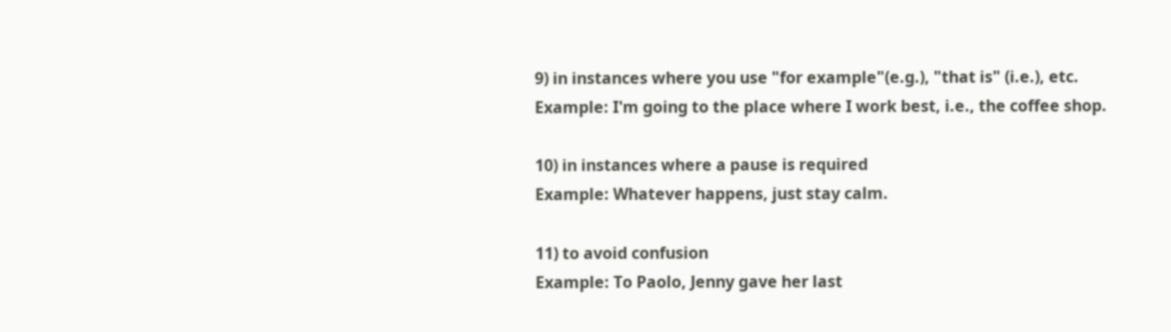9) in instances where you use "for example"(e.g.), "that is" (i.e.), etc.
Example: I'm going to the place where I work best, i.e., the coffee shop.

10) in instances where a pause is required
Example: Whatever happens, just stay calm.

11) to avoid confusion
Example: To Paolo, Jenny gave her last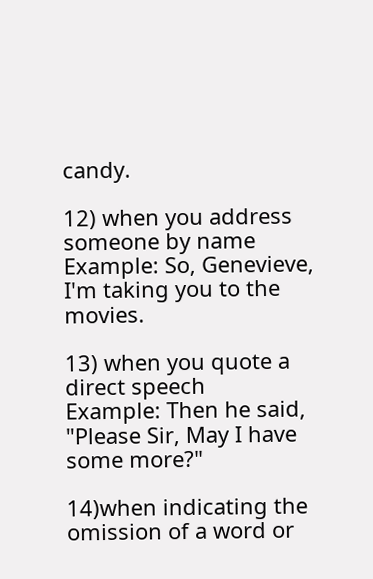candy.

12) when you address someone by name
Example: So, Genevieve, I'm taking you to the movies.

13) when you quote a direct speech
Example: Then he said, "Please Sir, May I have some more?"

14)when indicating the omission of a word or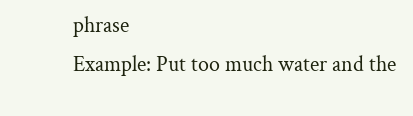phrase
Example: Put too much water and the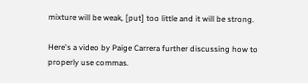mixture will be weak, [put] too little and it will be strong.

Here's a video by Paige Carrera further discussing how to properly use commas.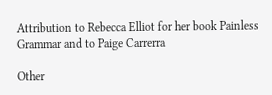Attribution to Rebecca Elliot for her book Painless Grammar and to Paige Carrerra

Other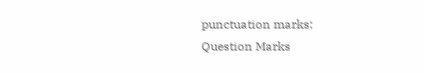punctuation marks:
Question Marks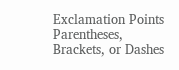Exclamation Points
Parentheses, Brackets, or Dashes